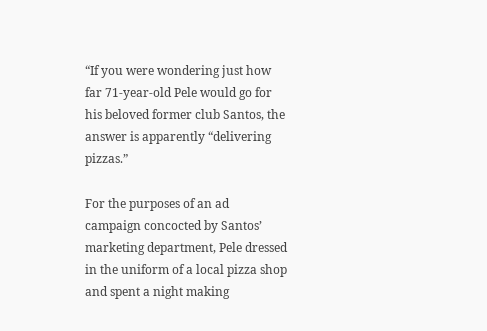“If you were wondering just how far 71-year-old Pele would go for his beloved former club Santos, the answer is apparently “delivering pizzas.”

For the purposes of an ad campaign concocted by Santos’ marketing department, Pele dressed in the uniform of a local pizza shop and spent a night making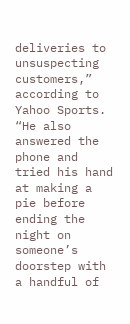deliveries to unsuspecting customers,” according to Yahoo Sports. “He also answered the phone and tried his hand at making a pie before ending the night on someone’s doorstep with a handful of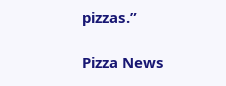pizzas.”

Pizza News